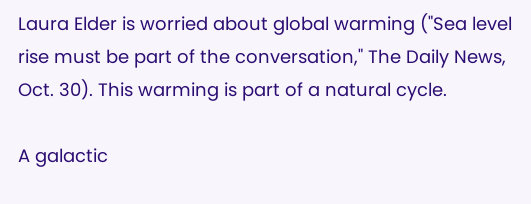Laura Elder is worried about global warming ("Sea level rise must be part of the conversation," The Daily News, Oct. 30). This warming is part of a natural cycle.

A galactic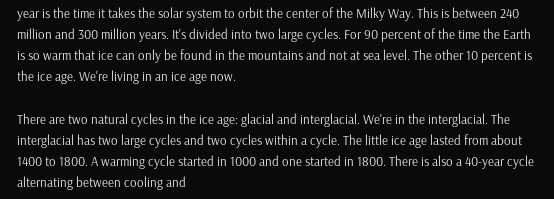year is the time it takes the solar system to orbit the center of the Milky Way. This is between 240 million and 300 million years. It's divided into two large cycles. For 90 percent of the time the Earth is so warm that ice can only be found in the mountains and not at sea level. The other 10 percent is the ice age. We're living in an ice age now.

There are two natural cycles in the ice age: glacial and interglacial. We're in the interglacial. The interglacial has two large cycles and two cycles within a cycle. The little ice age lasted from about 1400 to 1800. A warming cycle started in 1000 and one started in 1800. There is also a 40-year cycle alternating between cooling and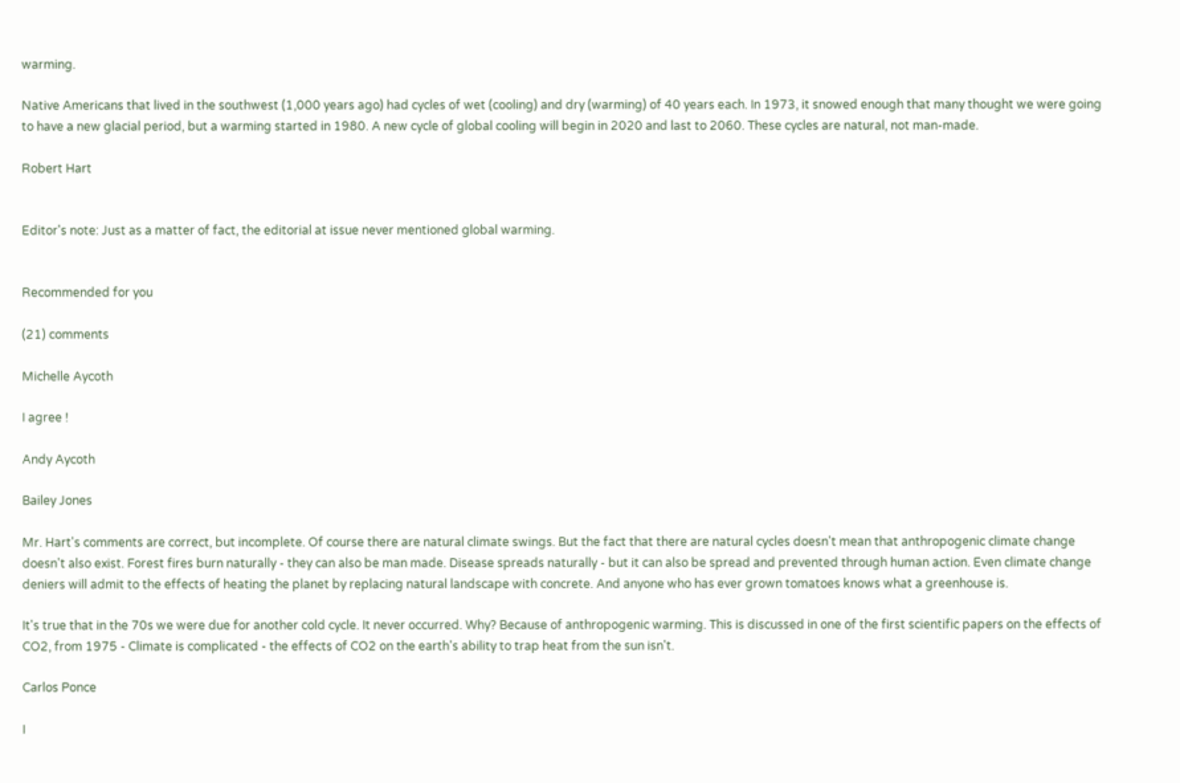warming.

Native Americans that lived in the southwest (1,000 years ago) had cycles of wet (cooling) and dry (warming) of 40 years each. In 1973, it snowed enough that many thought we were going to have a new glacial period, but a warming started in 1980. A new cycle of global cooling will begin in 2020 and last to 2060. These cycles are natural, not man-made.

Robert Hart


Editor's note: Just as a matter of fact, the editorial at issue never mentioned global warming.


Recommended for you

(21) comments

Michelle Aycoth

I agree !

Andy Aycoth

Bailey Jones

Mr. Hart's comments are correct, but incomplete. Of course there are natural climate swings. But the fact that there are natural cycles doesn't mean that anthropogenic climate change doesn't also exist. Forest fires burn naturally - they can also be man made. Disease spreads naturally - but it can also be spread and prevented through human action. Even climate change deniers will admit to the effects of heating the planet by replacing natural landscape with concrete. And anyone who has ever grown tomatoes knows what a greenhouse is.

It's true that in the 70s we were due for another cold cycle. It never occurred. Why? Because of anthropogenic warming. This is discussed in one of the first scientific papers on the effects of CO2, from 1975 - Climate is complicated - the effects of CO2 on the earth's ability to trap heat from the sun isn't.

Carlos Ponce

I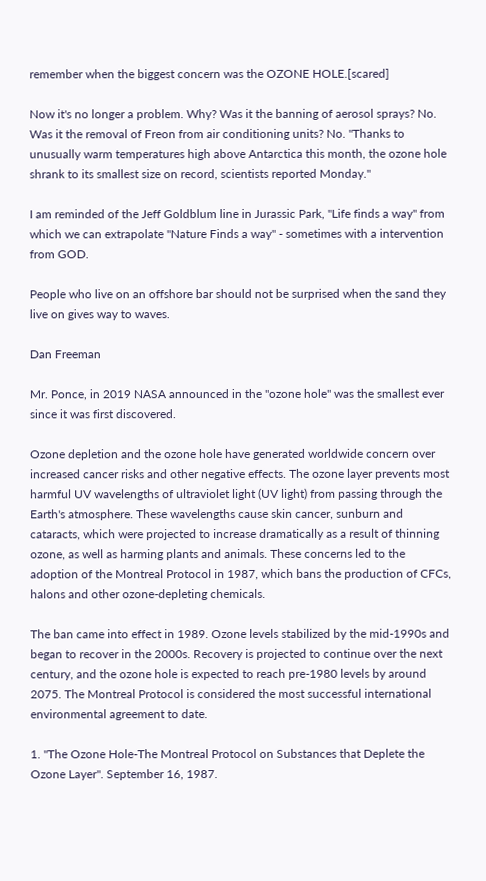remember when the biggest concern was the OZONE HOLE.[scared]

Now it's no longer a problem. Why? Was it the banning of aerosol sprays? No. Was it the removal of Freon from air conditioning units? No. "Thanks to unusually warm temperatures high above Antarctica this month, the ozone hole shrank to its smallest size on record, scientists reported Monday."

I am reminded of the Jeff Goldblum line in Jurassic Park, "Life finds a way" from which we can extrapolate "Nature Finds a way" - sometimes with a intervention from GOD.

People who live on an offshore bar should not be surprised when the sand they live on gives way to waves.

Dan Freeman

Mr. Ponce, in 2019 NASA announced in the "ozone hole" was the smallest ever since it was first discovered.

Ozone depletion and the ozone hole have generated worldwide concern over increased cancer risks and other negative effects. The ozone layer prevents most harmful UV wavelengths of ultraviolet light (UV light) from passing through the Earth's atmosphere. These wavelengths cause skin cancer, sunburn and cataracts, which were projected to increase dramatically as a result of thinning ozone, as well as harming plants and animals. These concerns led to the adoption of the Montreal Protocol in 1987, which bans the production of CFCs, halons and other ozone-depleting chemicals.

The ban came into effect in 1989. Ozone levels stabilized by the mid-1990s and began to recover in the 2000s. Recovery is projected to continue over the next century, and the ozone hole is expected to reach pre-1980 levels by around 2075. The Montreal Protocol is considered the most successful international environmental agreement to date.

1. "The Ozone Hole-The Montreal Protocol on Substances that Deplete the Ozone Layer". September 16, 1987.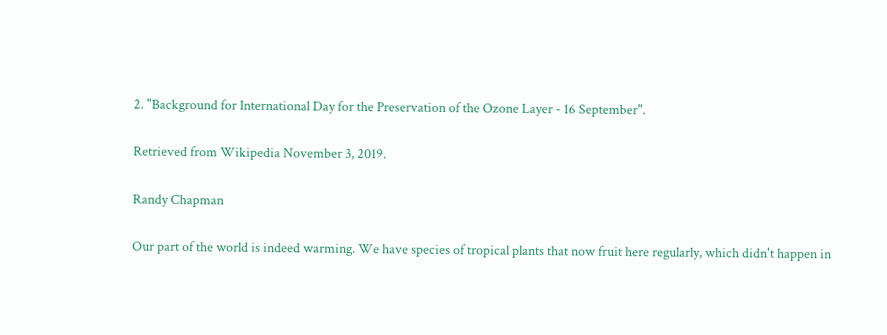2. "Background for International Day for the Preservation of the Ozone Layer - 16 September".

Retrieved from Wikipedia November 3, 2019.

Randy Chapman

Our part of the world is indeed warming. We have species of tropical plants that now fruit here regularly, which didn't happen in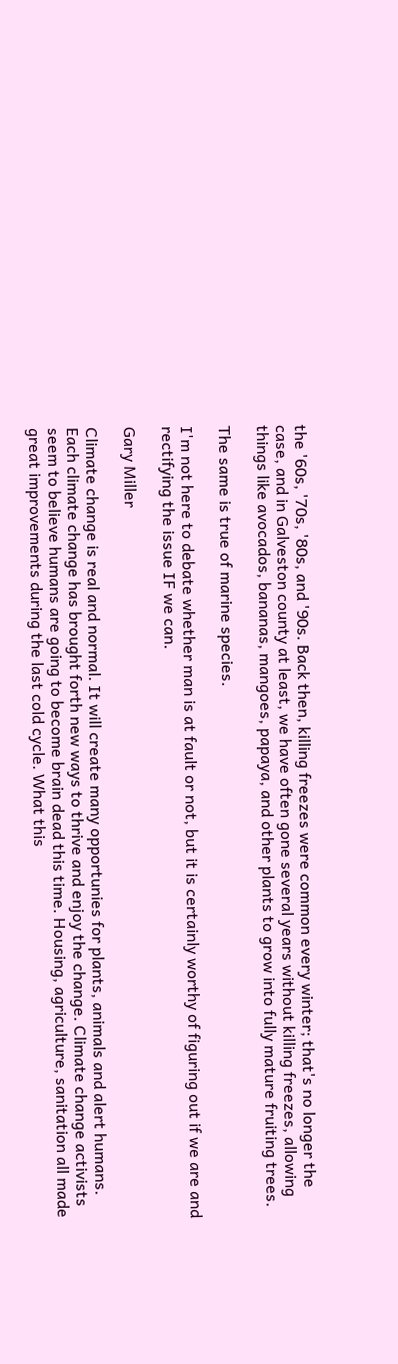the '60s, '70s, '80s, and '90s. Back then, killing freezes were common every winter; that's no longer the case, and in Galveston county at least, we have often gone several years without killing freezes, allowing things like avocados, bananas, mangoes, papaya, and other plants to grow into fully mature fruiting trees.

The same is true of marine species.

I'm not here to debate whether man is at fault or not, but it is certainly worthy of figuring out if we are and rectifying the issue IF we can.

Gary Miller

Climate change is real and normal. It will create many opportunies for plants, animals and alert humans. Each climate change has brought forth new ways to thrive and enjoy the change. Climate change activists seem to believe humans are going to become brain dead this time. Housing, agriculture, sanitation all made great improvements during the last cold cycle. What this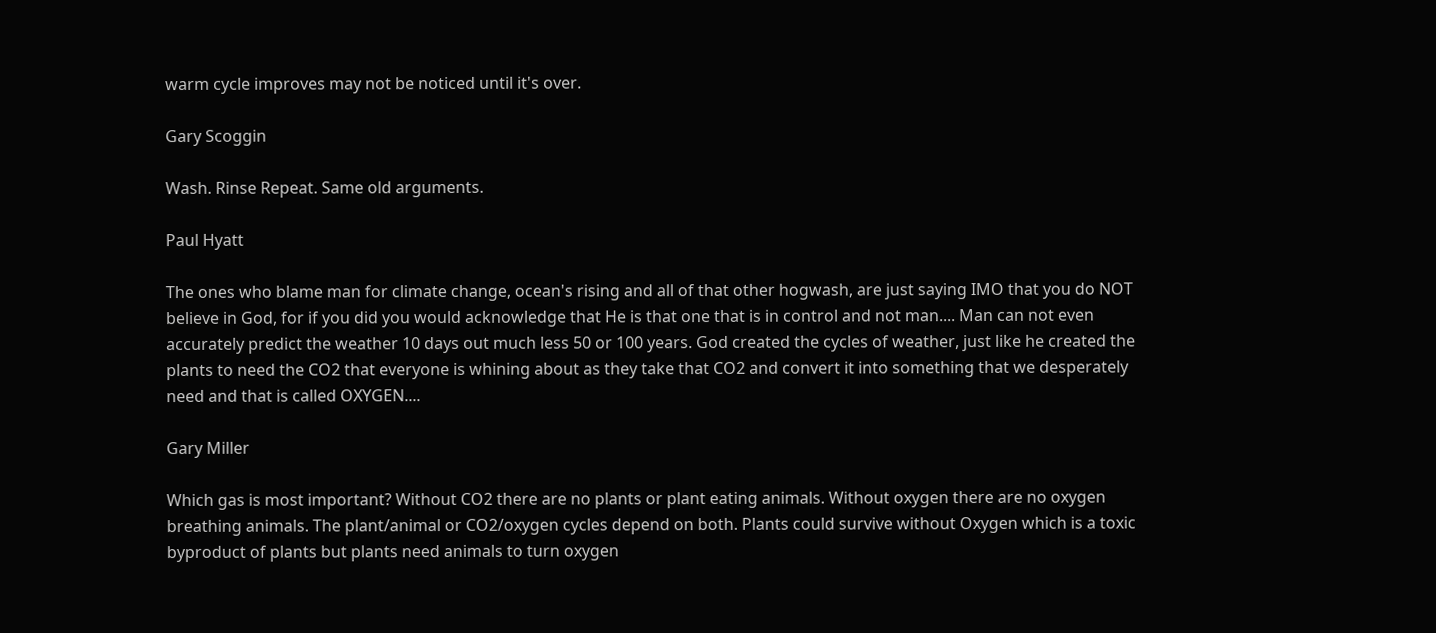warm cycle improves may not be noticed until it's over.

Gary Scoggin

Wash. Rinse Repeat. Same old arguments.

Paul Hyatt

The ones who blame man for climate change, ocean's rising and all of that other hogwash, are just saying IMO that you do NOT believe in God, for if you did you would acknowledge that He is that one that is in control and not man.... Man can not even accurately predict the weather 10 days out much less 50 or 100 years. God created the cycles of weather, just like he created the plants to need the CO2 that everyone is whining about as they take that CO2 and convert it into something that we desperately need and that is called OXYGEN....

Gary Miller

Which gas is most important? Without CO2 there are no plants or plant eating animals. Without oxygen there are no oxygen breathing animals. The plant/animal or CO2/oxygen cycles depend on both. Plants could survive without Oxygen which is a toxic byproduct of plants but plants need animals to turn oxygen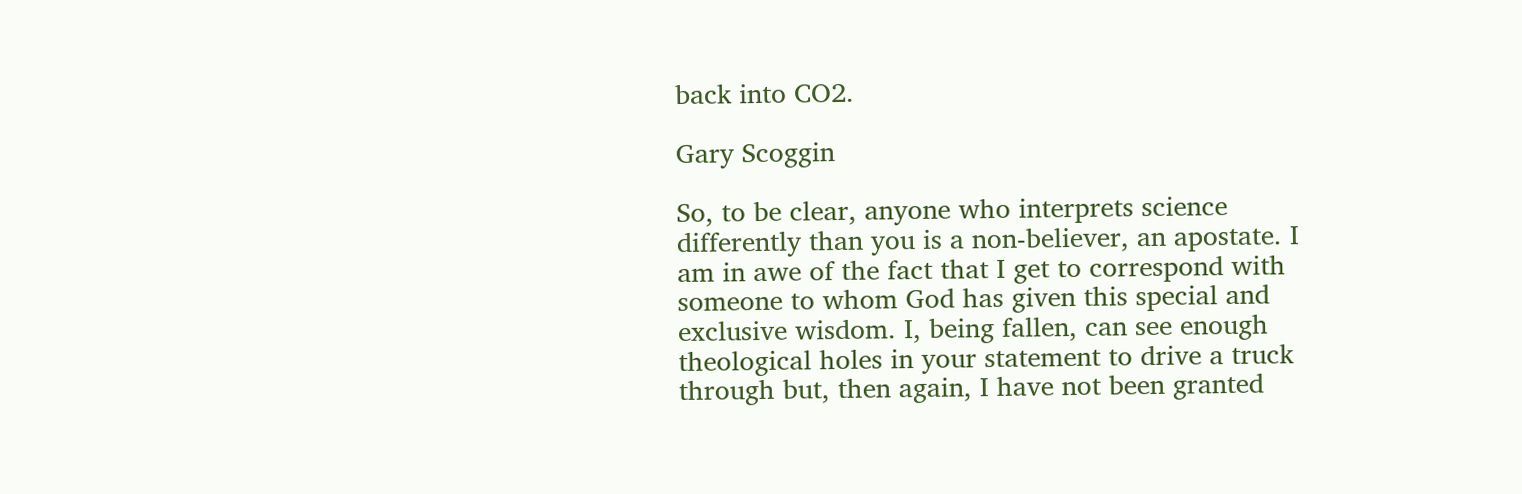back into CO2.

Gary Scoggin

So, to be clear, anyone who interprets science differently than you is a non-believer, an apostate. I am in awe of the fact that I get to correspond with someone to whom God has given this special and exclusive wisdom. I, being fallen, can see enough theological holes in your statement to drive a truck through but, then again, I have not been granted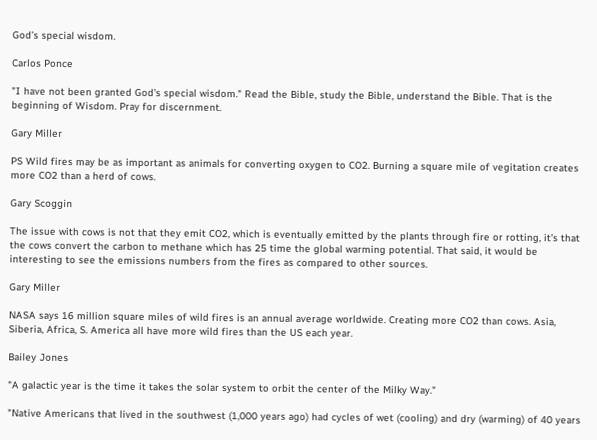God’s special wisdom.

Carlos Ponce

"I have not been granted God’s special wisdom." Read the Bible, study the Bible, understand the Bible. That is the beginning of Wisdom. Pray for discernment.

Gary Miller

PS Wild fires may be as important as animals for converting oxygen to CO2. Burning a square mile of vegitation creates more CO2 than a herd of cows.

Gary Scoggin

The issue with cows is not that they emit CO2, which is eventually emitted by the plants through fire or rotting, it’s that the cows convert the carbon to methane which has 25 time the global warming potential. That said, it would be interesting to see the emissions numbers from the fires as compared to other sources.

Gary Miller

NASA says 16 million square miles of wild fires is an annual average worldwide. Creating more CO2 than cows. Asia, Siberia, Africa, S. America all have more wild fires than the US each year.

Bailey Jones

"A galactic year is the time it takes the solar system to orbit the center of the Milky Way."

"Native Americans that lived in the southwest (1,000 years ago) had cycles of wet (cooling) and dry (warming) of 40 years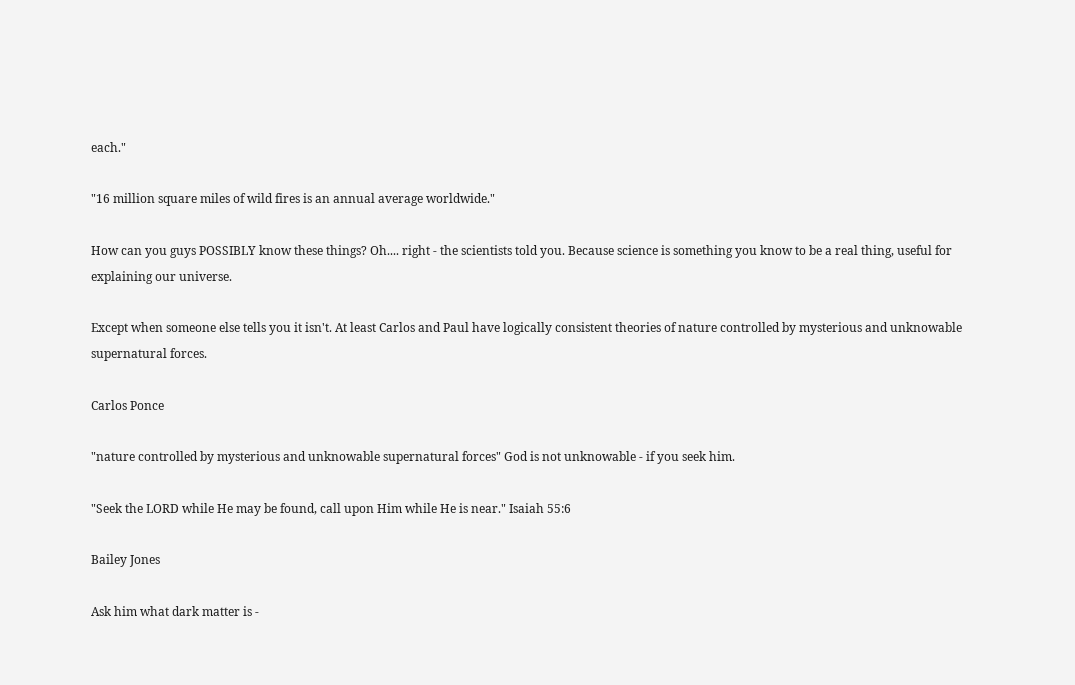each."

"16 million square miles of wild fires is an annual average worldwide."

How can you guys POSSIBLY know these things? Oh.... right - the scientists told you. Because science is something you know to be a real thing, useful for explaining our universe.

Except when someone else tells you it isn't. At least Carlos and Paul have logically consistent theories of nature controlled by mysterious and unknowable supernatural forces.

Carlos Ponce

"nature controlled by mysterious and unknowable supernatural forces" God is not unknowable - if you seek him.

"Seek the LORD while He may be found, call upon Him while He is near." Isaiah 55:6

Bailey Jones

Ask him what dark matter is -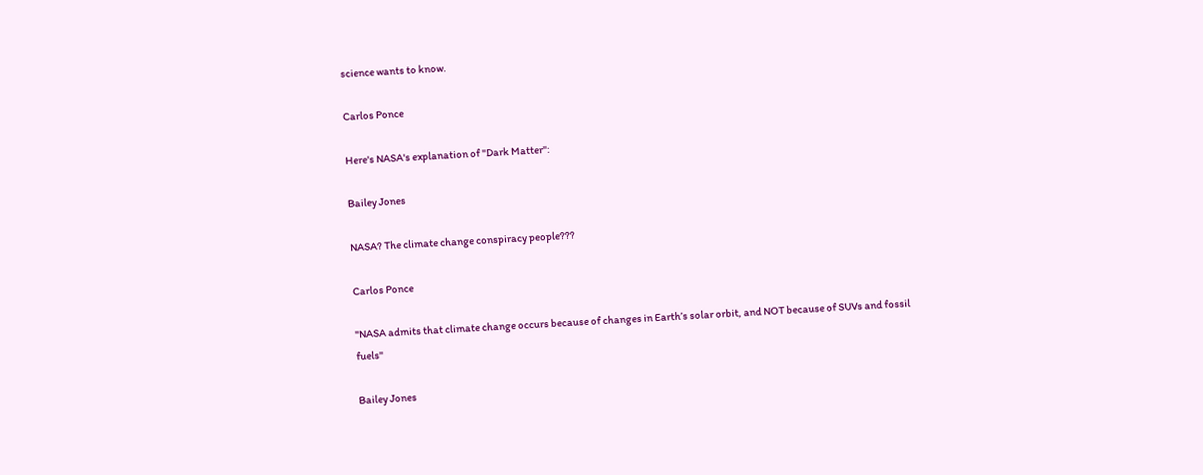science wants to know.

Carlos Ponce

Here's NASA's explanation of "Dark Matter":

Bailey Jones

NASA? The climate change conspiracy people???

Carlos Ponce

"NASA admits that climate change occurs because of changes in Earth’s solar orbit, and NOT because of SUVs and fossil fuels"

Bailey Jones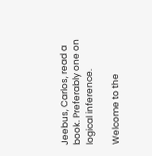Jeebus, Carlos, read a book. Preferably one on logical inference.

Welcome to the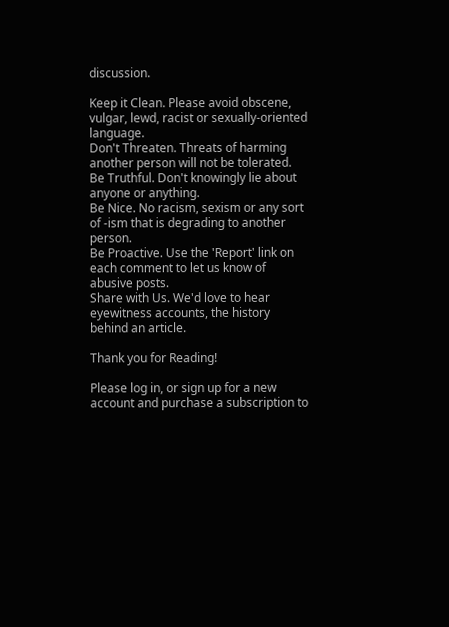discussion.

Keep it Clean. Please avoid obscene, vulgar, lewd, racist or sexually-oriented language.
Don't Threaten. Threats of harming another person will not be tolerated.
Be Truthful. Don't knowingly lie about anyone or anything.
Be Nice. No racism, sexism or any sort of -ism that is degrading to another person.
Be Proactive. Use the 'Report' link on each comment to let us know of abusive posts.
Share with Us. We'd love to hear eyewitness accounts, the history behind an article.

Thank you for Reading!

Please log in, or sign up for a new account and purchase a subscription to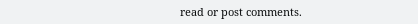read or post comments.